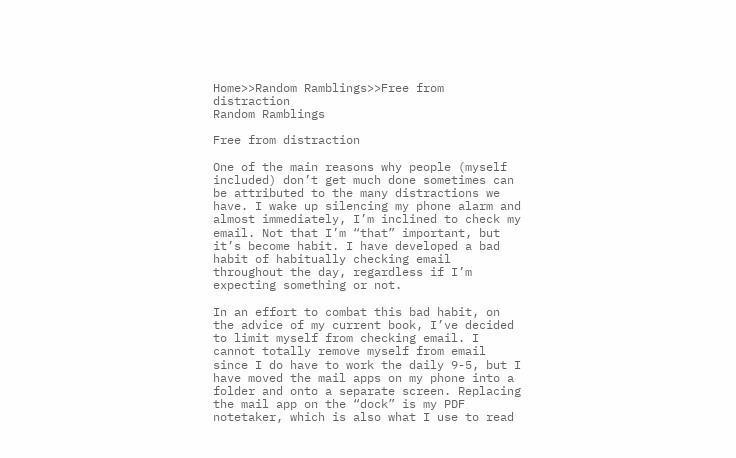Home>>Random Ramblings>>Free from distraction
Random Ramblings

Free from distraction

One of the main reasons why people (myself included) don’t get much done sometimes can be attributed to the many distractions we have. I wake up silencing my phone alarm and almost immediately, I’m inclined to check my email. Not that I’m “that” important, but it’s become habit. I have developed a bad habit of habitually checking email throughout the day, regardless if I’m expecting something or not.

In an effort to combat this bad habit, on the advice of my current book, I’ve decided to limit myself from checking email. I cannot totally remove myself from email since I do have to work the daily 9-5, but I have moved the mail apps on my phone into a folder and onto a separate screen. Replacing the mail app on the “dock” is my PDF notetaker, which is also what I use to read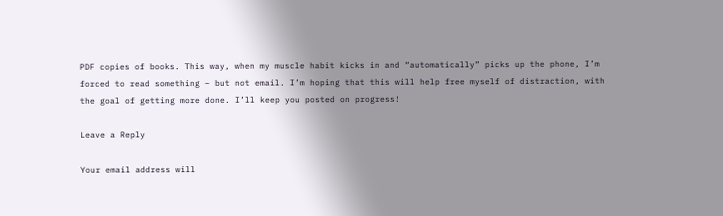PDF copies of books. This way, when my muscle habit kicks in and “automatically” picks up the phone, I’m forced to read something – but not email. I’m hoping that this will help free myself of distraction, with the goal of getting more done. I’ll keep you posted on progress!

Leave a Reply

Your email address will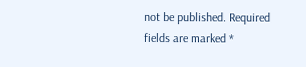not be published. Required fields are marked *